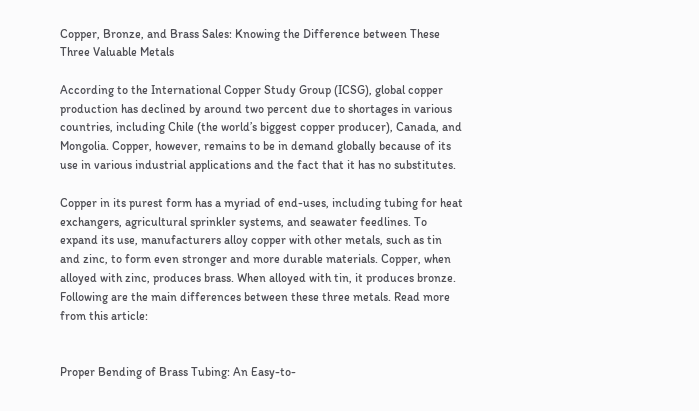Copper, Bronze, and Brass Sales: Knowing the Difference between These Three Valuable Metals

According to the International Copper Study Group (ICSG), global copper production has declined by around two percent due to shortages in various countries, including Chile (the world’s biggest copper producer), Canada, and Mongolia. Copper, however, remains to be in demand globally because of its use in various industrial applications and the fact that it has no substitutes.

Copper in its purest form has a myriad of end-uses, including tubing for heat exchangers, agricultural sprinkler systems, and seawater feedlines. To expand its use, manufacturers alloy copper with other metals, such as tin and zinc, to form even stronger and more durable materials. Copper, when alloyed with zinc, produces brass. When alloyed with tin, it produces bronze. Following are the main differences between these three metals. Read more from this article:


Proper Bending of Brass Tubing: An Easy-to-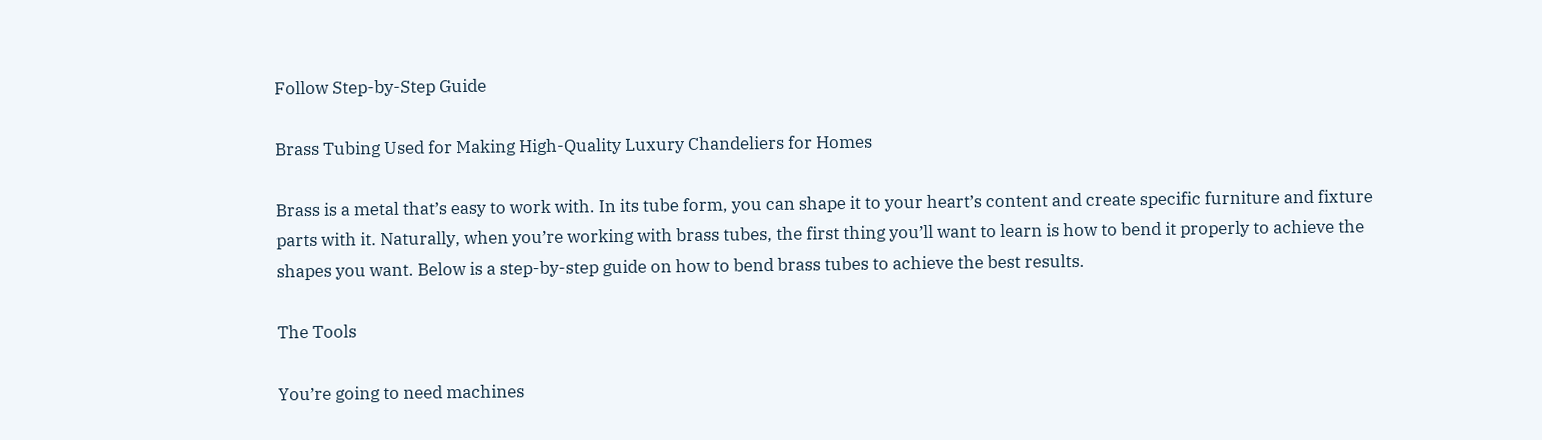Follow Step-by-Step Guide

Brass Tubing Used for Making High-Quality Luxury Chandeliers for Homes

Brass is a metal that’s easy to work with. In its tube form, you can shape it to your heart’s content and create specific furniture and fixture parts with it. Naturally, when you’re working with brass tubes, the first thing you’ll want to learn is how to bend it properly to achieve the shapes you want. Below is a step-by-step guide on how to bend brass tubes to achieve the best results.

The Tools

You’re going to need machines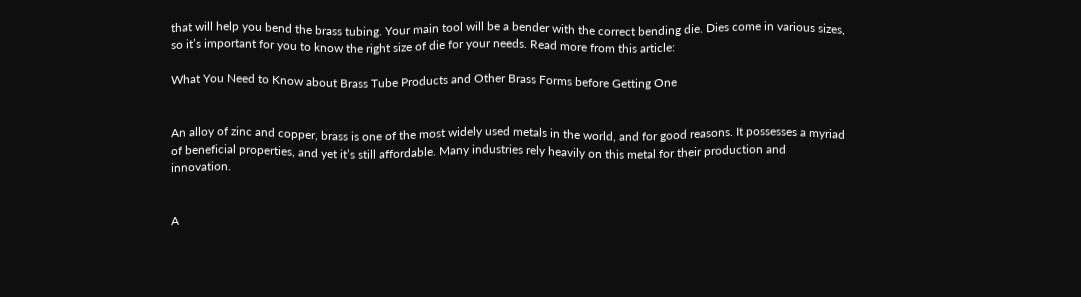that will help you bend the brass tubing. Your main tool will be a bender with the correct bending die. Dies come in various sizes, so it’s important for you to know the right size of die for your needs. Read more from this article:

What You Need to Know about Brass Tube Products and Other Brass Forms before Getting One


An alloy of zinc and copper, brass is one of the most widely used metals in the world, and for good reasons. It possesses a myriad of beneficial properties, and yet it’s still affordable. Many industries rely heavily on this metal for their production and innovation.


A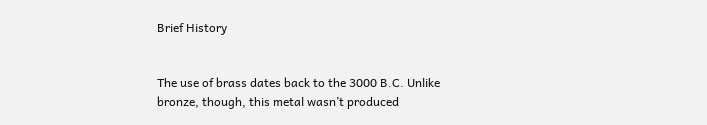Brief History


The use of brass dates back to the 3000 B.C. Unlike bronze, though, this metal wasn’t produced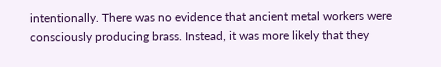intentionally. There was no evidence that ancient metal workers were consciously producing brass. Instead, it was more likely that they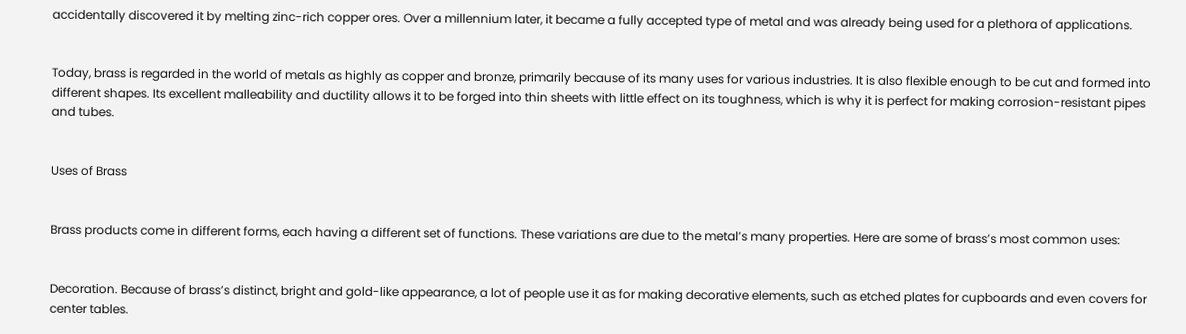accidentally discovered it by melting zinc-rich copper ores. Over a millennium later, it became a fully accepted type of metal and was already being used for a plethora of applications.


Today, brass is regarded in the world of metals as highly as copper and bronze, primarily because of its many uses for various industries. It is also flexible enough to be cut and formed into different shapes. Its excellent malleability and ductility allows it to be forged into thin sheets with little effect on its toughness, which is why it is perfect for making corrosion-resistant pipes and tubes.


Uses of Brass


Brass products come in different forms, each having a different set of functions. These variations are due to the metal’s many properties. Here are some of brass’s most common uses:


Decoration. Because of brass’s distinct, bright and gold-like appearance, a lot of people use it as for making decorative elements, such as etched plates for cupboards and even covers for center tables.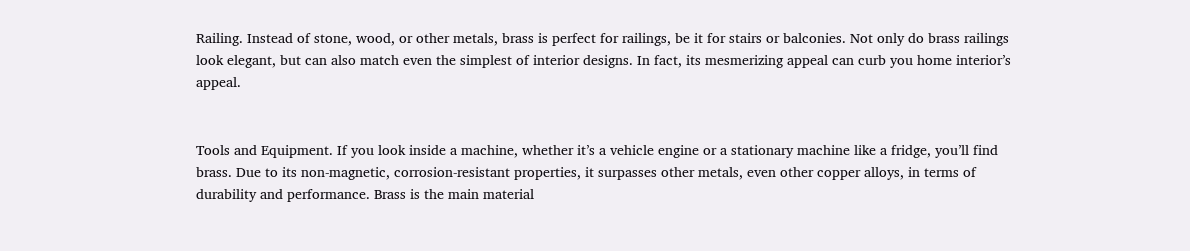Railing. Instead of stone, wood, or other metals, brass is perfect for railings, be it for stairs or balconies. Not only do brass railings look elegant, but can also match even the simplest of interior designs. In fact, its mesmerizing appeal can curb you home interior’s appeal.


Tools and Equipment. If you look inside a machine, whether it’s a vehicle engine or a stationary machine like a fridge, you’ll find brass. Due to its non-magnetic, corrosion-resistant properties, it surpasses other metals, even other copper alloys, in terms of durability and performance. Brass is the main material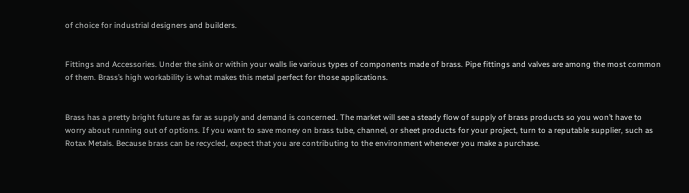of choice for industrial designers and builders.


Fittings and Accessories. Under the sink or within your walls lie various types of components made of brass. Pipe fittings and valves are among the most common of them. Brass’s high workability is what makes this metal perfect for those applications.


Brass has a pretty bright future as far as supply and demand is concerned. The market will see a steady flow of supply of brass products so you won’t have to worry about running out of options. If you want to save money on brass tube, channel, or sheet products for your project, turn to a reputable supplier, such as Rotax Metals. Because brass can be recycled, expect that you are contributing to the environment whenever you make a purchase.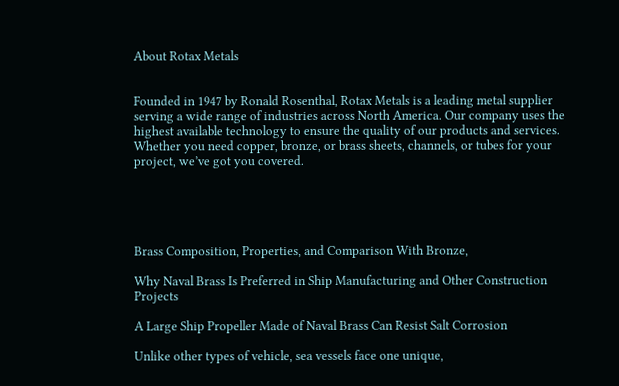About Rotax Metals


Founded in 1947 by Ronald Rosenthal, Rotax Metals is a leading metal supplier serving a wide range of industries across North America. Our company uses the highest available technology to ensure the quality of our products and services. Whether you need copper, bronze, or brass sheets, channels, or tubes for your project, we’ve got you covered.





Brass Composition, Properties, and Comparison With Bronze,

Why Naval Brass Is Preferred in Ship Manufacturing and Other Construction Projects

A Large Ship Propeller Made of Naval Brass Can Resist Salt Corrosion

Unlike other types of vehicle, sea vessels face one unique,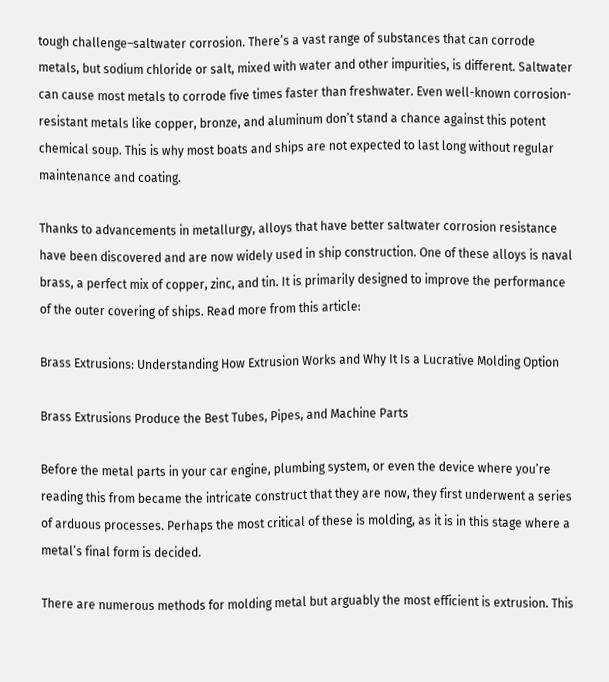tough challenge–saltwater corrosion. There’s a vast range of substances that can corrode metals, but sodium chloride or salt, mixed with water and other impurities, is different. Saltwater can cause most metals to corrode five times faster than freshwater. Even well-known corrosion-resistant metals like copper, bronze, and aluminum don’t stand a chance against this potent chemical soup. This is why most boats and ships are not expected to last long without regular maintenance and coating.

Thanks to advancements in metallurgy, alloys that have better saltwater corrosion resistance have been discovered and are now widely used in ship construction. One of these alloys is naval brass, a perfect mix of copper, zinc, and tin. It is primarily designed to improve the performance of the outer covering of ships. Read more from this article:

Brass Extrusions: Understanding How Extrusion Works and Why It Is a Lucrative Molding Option

Brass Extrusions Produce the Best Tubes, Pipes, and Machine Parts

Before the metal parts in your car engine, plumbing system, or even the device where you’re reading this from became the intricate construct that they are now, they first underwent a series of arduous processes. Perhaps the most critical of these is molding, as it is in this stage where a metal’s final form is decided.

There are numerous methods for molding metal but arguably the most efficient is extrusion. This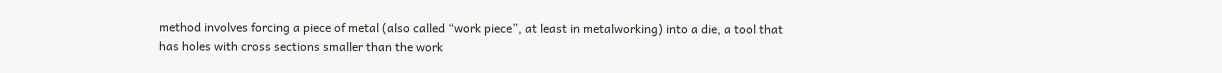method involves forcing a piece of metal (also called “work piece”, at least in metalworking) into a die, a tool that has holes with cross sections smaller than the work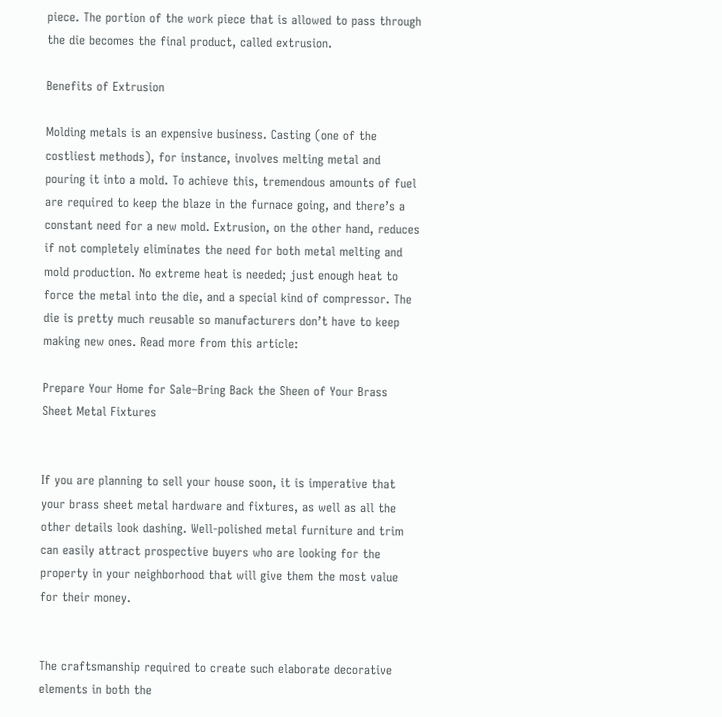piece. The portion of the work piece that is allowed to pass through the die becomes the final product, called extrusion.

Benefits of Extrusion

Molding metals is an expensive business. Casting (one of the costliest methods), for instance, involves melting metal and pouring it into a mold. To achieve this, tremendous amounts of fuel are required to keep the blaze in the furnace going, and there’s a constant need for a new mold. Extrusion, on the other hand, reduces if not completely eliminates the need for both metal melting and mold production. No extreme heat is needed; just enough heat to force the metal into the die, and a special kind of compressor. The die is pretty much reusable so manufacturers don’t have to keep making new ones. Read more from this article:

Prepare Your Home for Sale–Bring Back the Sheen of Your Brass Sheet Metal Fixtures


If you are planning to sell your house soon, it is imperative that your brass sheet metal hardware and fixtures, as well as all the other details look dashing. Well-polished metal furniture and trim can easily attract prospective buyers who are looking for the property in your neighborhood that will give them the most value for their money.


The craftsmanship required to create such elaborate decorative elements in both the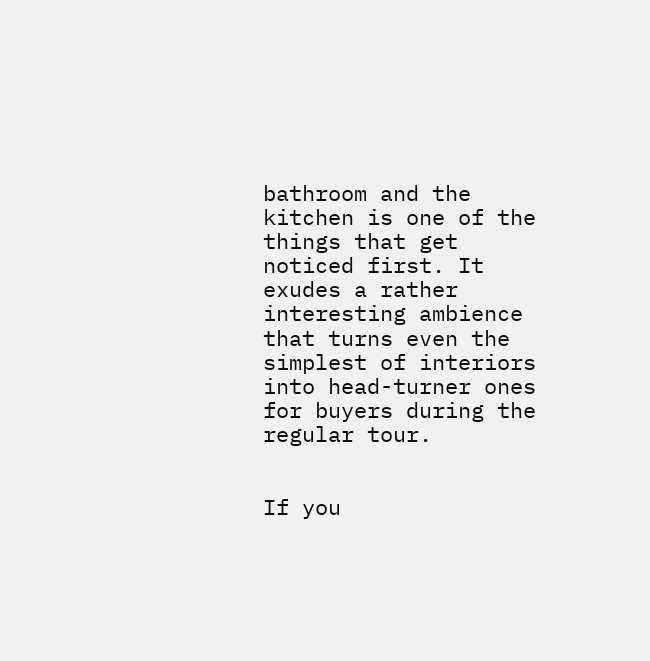bathroom and the kitchen is one of the things that get noticed first. It exudes a rather interesting ambience that turns even the simplest of interiors into head-turner ones for buyers during the regular tour.


If you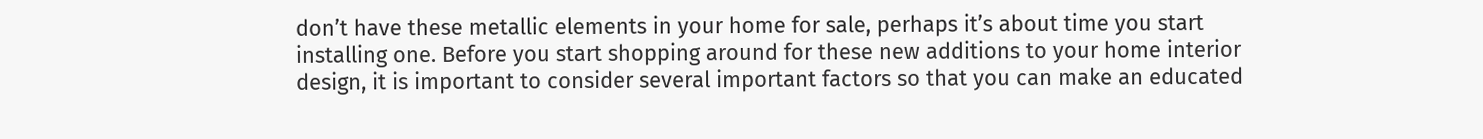don’t have these metallic elements in your home for sale, perhaps it’s about time you start installing one. Before you start shopping around for these new additions to your home interior design, it is important to consider several important factors so that you can make an educated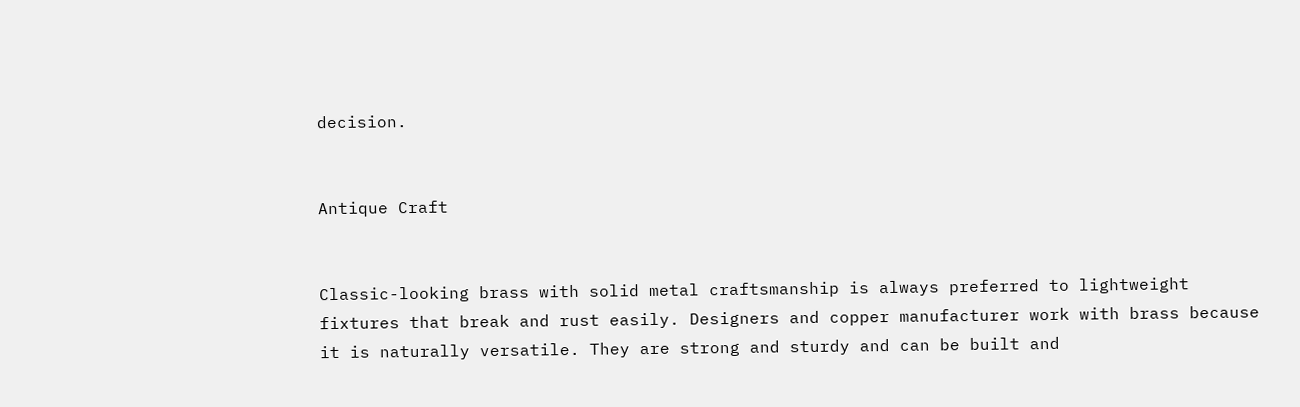decision.


Antique Craft


Classic-looking brass with solid metal craftsmanship is always preferred to lightweight fixtures that break and rust easily. Designers and copper manufacturer work with brass because it is naturally versatile. They are strong and sturdy and can be built and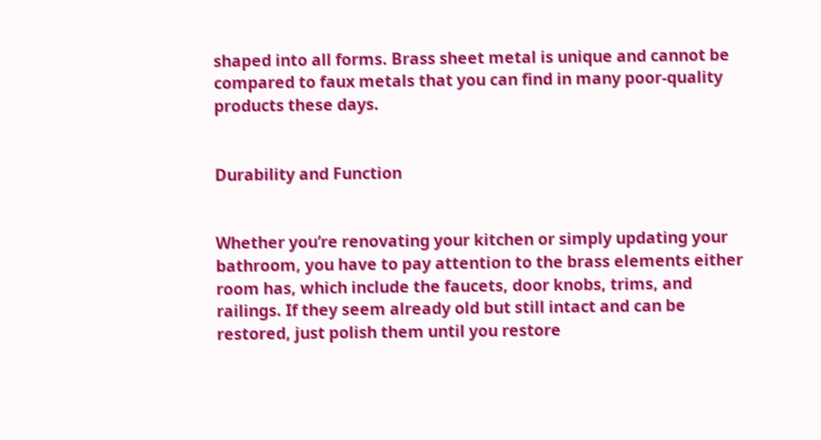shaped into all forms. Brass sheet metal is unique and cannot be compared to faux metals that you can find in many poor-quality products these days.


Durability and Function


Whether you’re renovating your kitchen or simply updating your bathroom, you have to pay attention to the brass elements either room has, which include the faucets, door knobs, trims, and railings. If they seem already old but still intact and can be restored, just polish them until you restore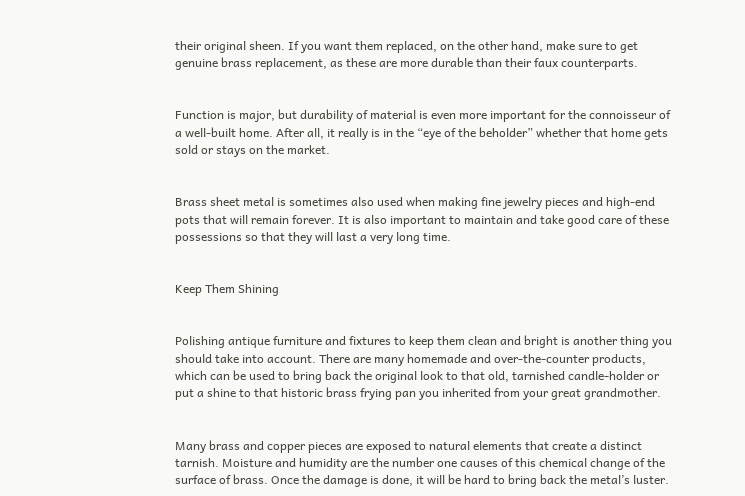their original sheen. If you want them replaced, on the other hand, make sure to get genuine brass replacement, as these are more durable than their faux counterparts.


Function is major, but durability of material is even more important for the connoisseur of a well-built home. After all, it really is in the “eye of the beholder” whether that home gets sold or stays on the market.


Brass sheet metal is sometimes also used when making fine jewelry pieces and high-end pots that will remain forever. It is also important to maintain and take good care of these possessions so that they will last a very long time.


Keep Them Shining


Polishing antique furniture and fixtures to keep them clean and bright is another thing you should take into account. There are many homemade and over-the-counter products, which can be used to bring back the original look to that old, tarnished candle-holder or put a shine to that historic brass frying pan you inherited from your great grandmother.


Many brass and copper pieces are exposed to natural elements that create a distinct tarnish. Moisture and humidity are the number one causes of this chemical change of the surface of brass. Once the damage is done, it will be hard to bring back the metal’s luster.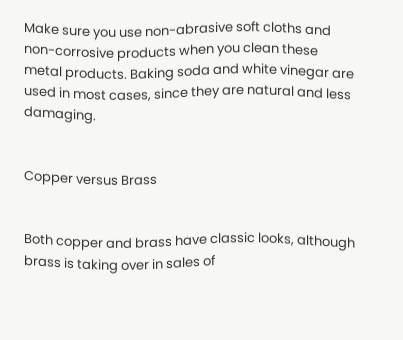Make sure you use non-abrasive soft cloths and non-corrosive products when you clean these metal products. Baking soda and white vinegar are used in most cases, since they are natural and less damaging.


Copper versus Brass


Both copper and brass have classic looks, although brass is taking over in sales of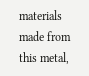materials made from this metal,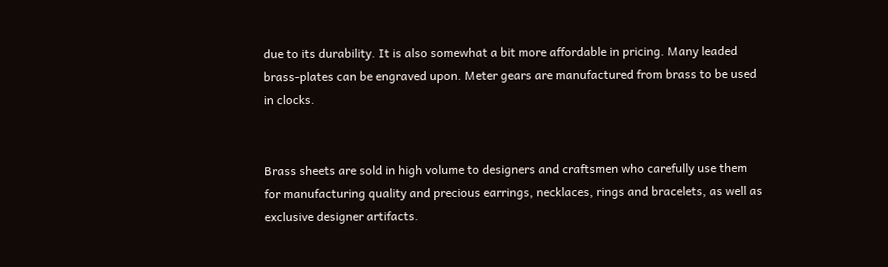due to its durability. It is also somewhat a bit more affordable in pricing. Many leaded brass-plates can be engraved upon. Meter gears are manufactured from brass to be used in clocks.


Brass sheets are sold in high volume to designers and craftsmen who carefully use them for manufacturing quality and precious earrings, necklaces, rings and bracelets, as well as exclusive designer artifacts.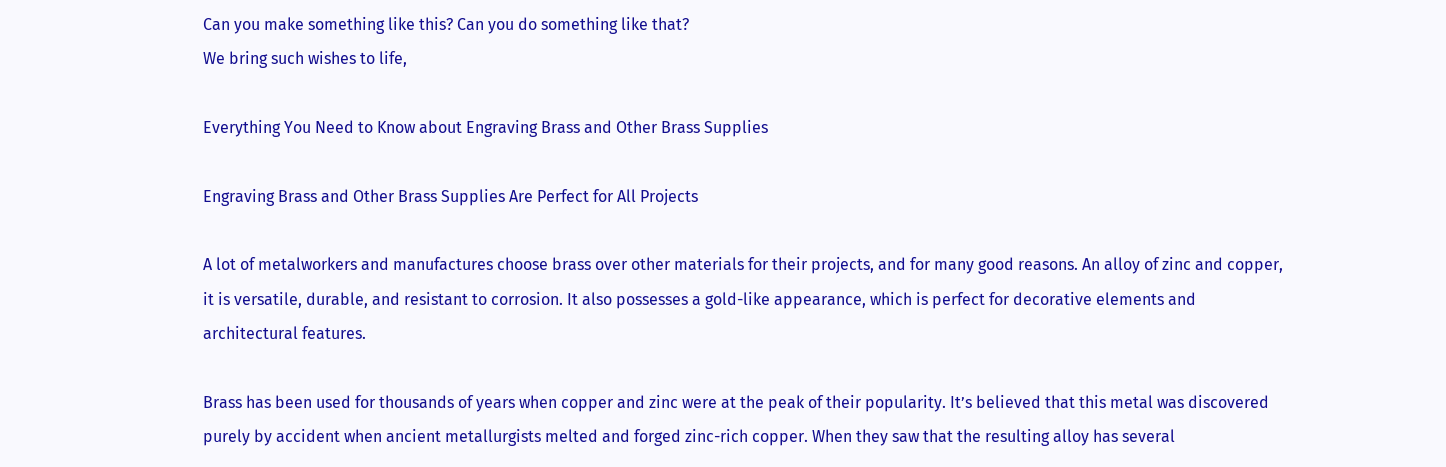Can you make something like this? Can you do something like that?
We bring such wishes to life,

Everything You Need to Know about Engraving Brass and Other Brass Supplies

Engraving Brass and Other Brass Supplies Are Perfect for All Projects

A lot of metalworkers and manufactures choose brass over other materials for their projects, and for many good reasons. An alloy of zinc and copper, it is versatile, durable, and resistant to corrosion. It also possesses a gold-like appearance, which is perfect for decorative elements and architectural features.

Brass has been used for thousands of years when copper and zinc were at the peak of their popularity. It’s believed that this metal was discovered purely by accident when ancient metallurgists melted and forged zinc-rich copper. When they saw that the resulting alloy has several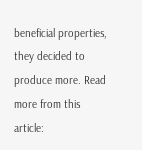beneficial properties, they decided to produce more. Read more from this article: